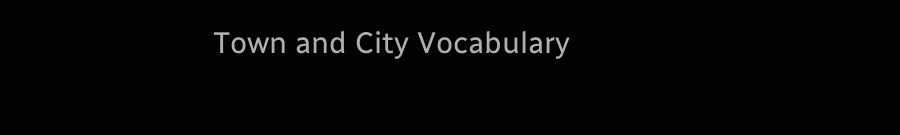Town and City Vocabulary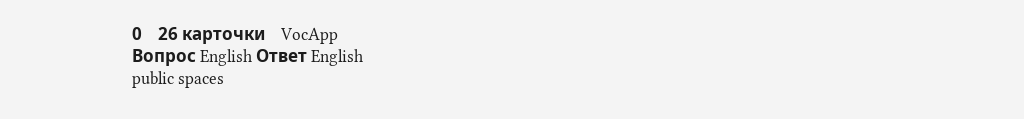0    26 карточки    VocApp
Вопрос English Ответ English
public spaces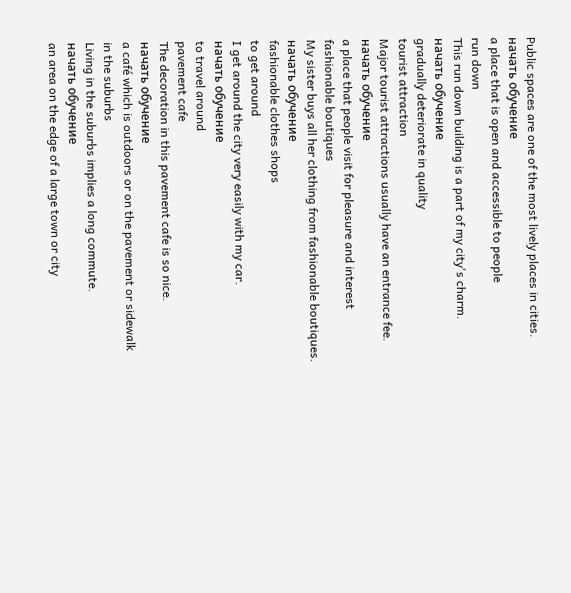Public spaces are one of the most lively places in cities.
начать обучение
a place that is open and accessible to people
run down
This run down building is a part of my city's charm.
начать обучение
gradually deteriorate in quality
tourist attraction
Major tourist attractions usually have an entrance fee.
начать обучение
a place that people visit for pleasure and interest
fashionable boutiques
My sister buys all her clothing from fashionable boutiques.
начать обучение
fashionable clothes shops
to get around
I get around the city very easily with my car.
начать обучение
to travel around
pavement cafe
The decoration in this pavement cafe is so nice.
начать обучение
a café which is outdoors or on the pavement or sidewalk
in the suburbs
Living in the suburbs implies a long commute.
начать обучение
an area on the edge of a large town or city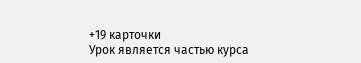+19 карточки
Урок является частью курса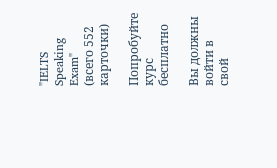"IELTS Speaking Exam"
(всего 552 карточки)

Попробуйте курс бесплатно

Вы должны войти в свой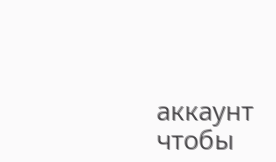аккаунт чтобы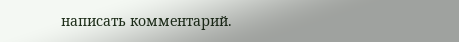написать комментарий.